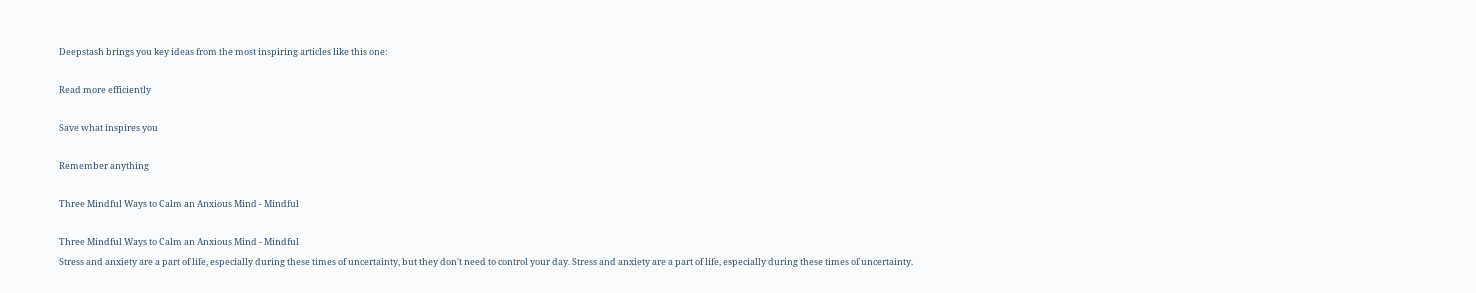Deepstash brings you key ideas from the most inspiring articles like this one:

Read more efficiently

Save what inspires you

Remember anything

Three Mindful Ways to Calm an Anxious Mind - Mindful

Three Mindful Ways to Calm an Anxious Mind - Mindful
Stress and anxiety are a part of life, especially during these times of uncertainty, but they don't need to control your day. Stress and anxiety are a part of life, especially during these times of uncertainty.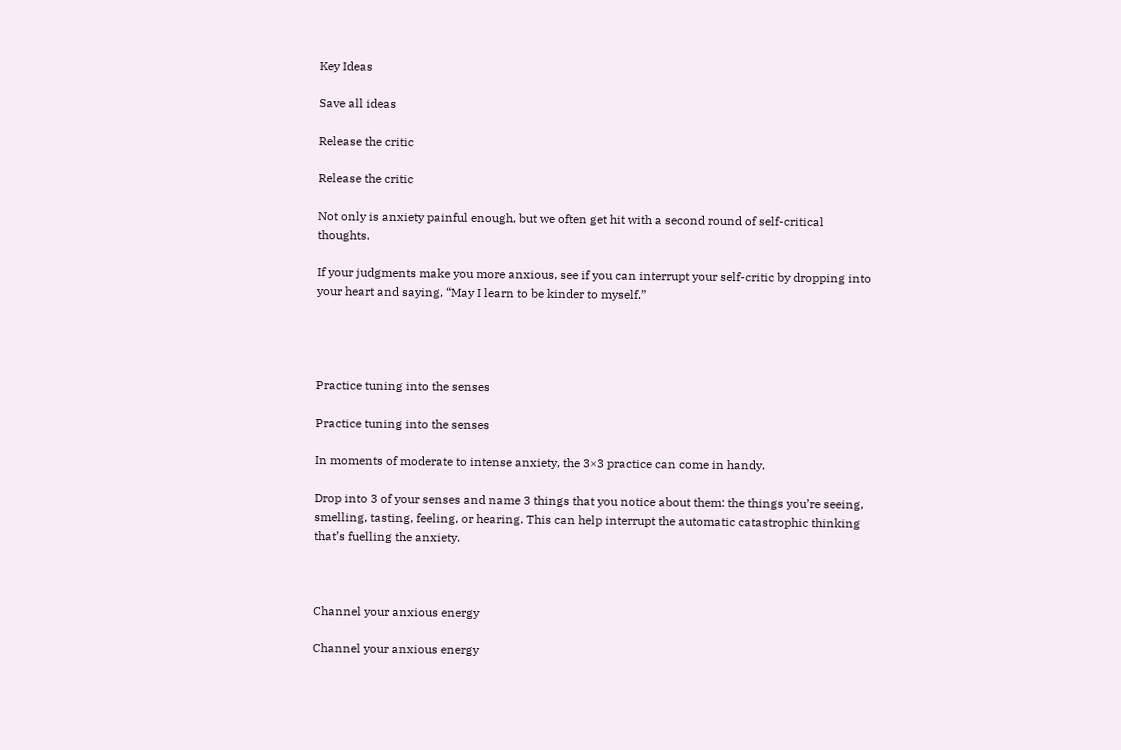Key Ideas

Save all ideas

Release the critic

Release the critic

Not only is anxiety painful enough, but we often get hit with a second round of self-critical thoughts.

If your judgments make you more anxious, see if you can interrupt your self-critic by dropping into your heart and saying, “May I learn to be kinder to myself.”




Practice tuning into the senses

Practice tuning into the senses

In moments of moderate to intense anxiety, the 3×3 practice can come in handy.

Drop into 3 of your senses and name 3 things that you notice about them: the things you’re seeing, smelling, tasting, feeling, or hearing. This can help interrupt the automatic catastrophic thinking that’s fuelling the anxiety.



Channel your anxious energy

Channel your anxious energy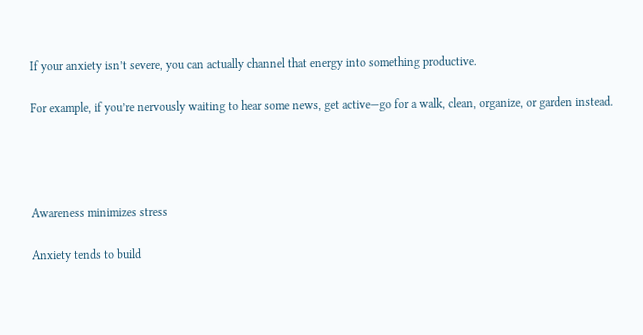If your anxiety isn’t severe, you can actually channel that energy into something productive.

For example, if you’re nervously waiting to hear some news, get active—go for a walk, clean, organize, or garden instead.




Awareness minimizes stress

Anxiety tends to build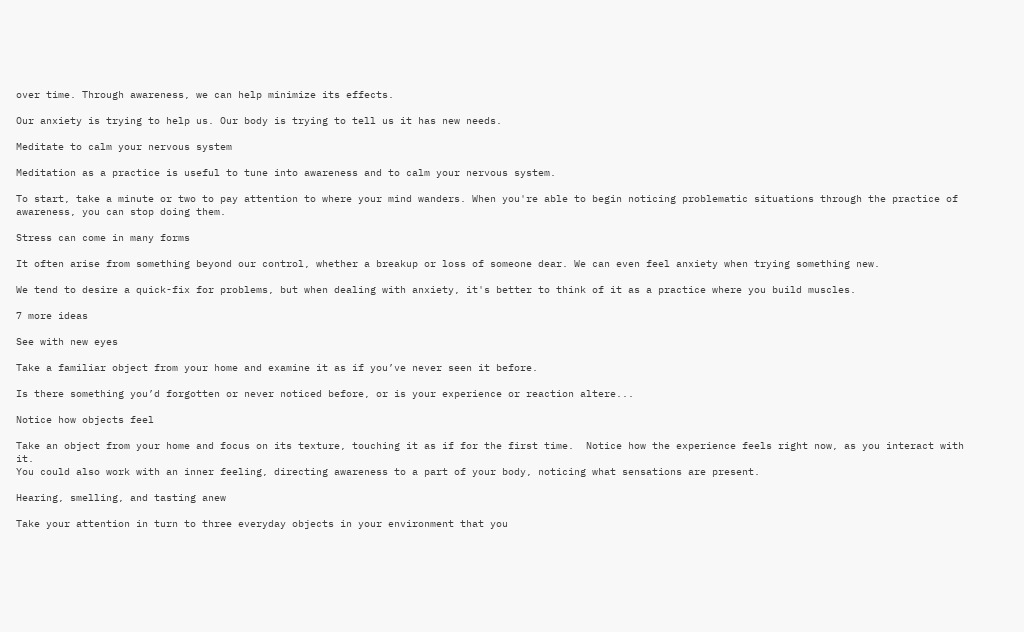over time. Through awareness, we can help minimize its effects.

Our anxiety is trying to help us. Our body is trying to tell us it has new needs.

Meditate to calm your nervous system

Meditation as a practice is useful to tune into awareness and to calm your nervous system.

To start, take a minute or two to pay attention to where your mind wanders. When you're able to begin noticing problematic situations through the practice of awareness, you can stop doing them.

Stress can come in many forms

It often arise from something beyond our control, whether a breakup or loss of someone dear. We can even feel anxiety when trying something new.

We tend to desire a quick-fix for problems, but when dealing with anxiety, it's better to think of it as a practice where you build muscles.

7 more ideas

See with new eyes

Take a familiar object from your home and examine it as if you’ve never seen it before.

Is there something you’d forgotten or never noticed before, or is your experience or reaction altere...

Notice how objects feel

Take an object from your home and focus on its texture, touching it as if for the first time.  Notice how the experience feels right now, as you interact with it.
You could also work with an inner feeling, directing awareness to a part of your body, noticing what sensations are present.

Hearing, smelling, and tasting anew

Take your attention in turn to three everyday objects in your environment that you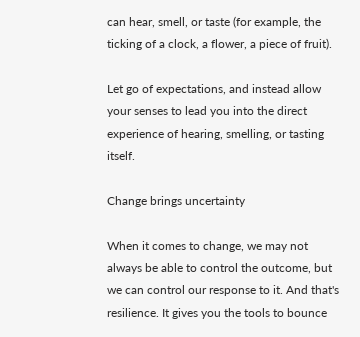can hear, smell, or taste (for example, the ticking of a clock, a flower, a piece of fruit).

Let go of expectations, and instead allow your senses to lead you into the direct experience of hearing, smelling, or tasting itself.

Change brings uncertainty

When it comes to change, we may not always be able to control the outcome, but we can control our response to it. And that's resilience. It gives you the tools to bounce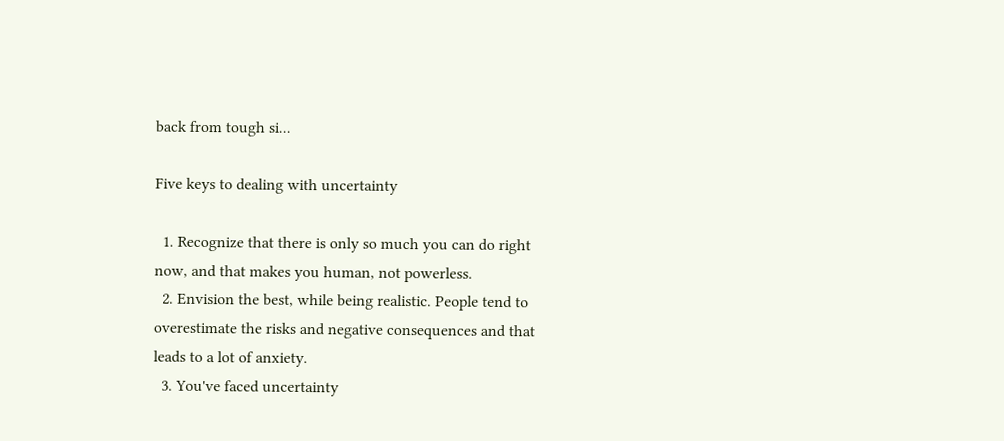back from tough si...

Five keys to dealing with uncertainty

  1. Recognize that there is only so much you can do right now, and that makes you human, not powerless.
  2. Envision the best, while being realistic. People tend to overestimate the risks and negative consequences and that leads to a lot of anxiety.
  3. You've faced uncertainty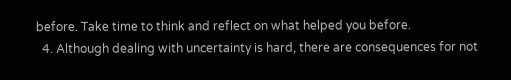before. Take time to think and reflect on what helped you before.
  4. Although dealing with uncertainty is hard, there are consequences for not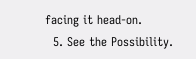facing it head-on.
  5. See the Possibility.